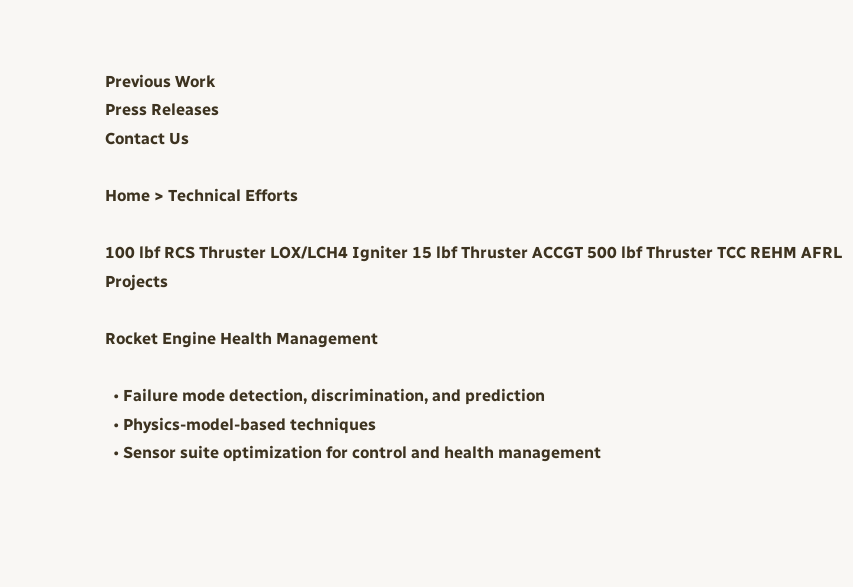Previous Work
Press Releases
Contact Us

Home > Technical Efforts

100 lbf RCS Thruster LOX/LCH4 Igniter 15 lbf Thruster ACCGT 500 lbf Thruster TCC REHM AFRL Projects

Rocket Engine Health Management

  • Failure mode detection, discrimination, and prediction
  • Physics-model-based techniques
  • Sensor suite optimization for control and health management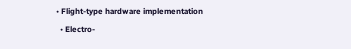• Flight-type hardware implementation
  • Electro-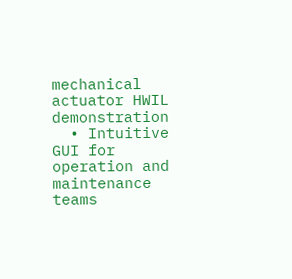mechanical actuator HWIL demonstration
  • Intuitive GUI for operation and maintenance teams